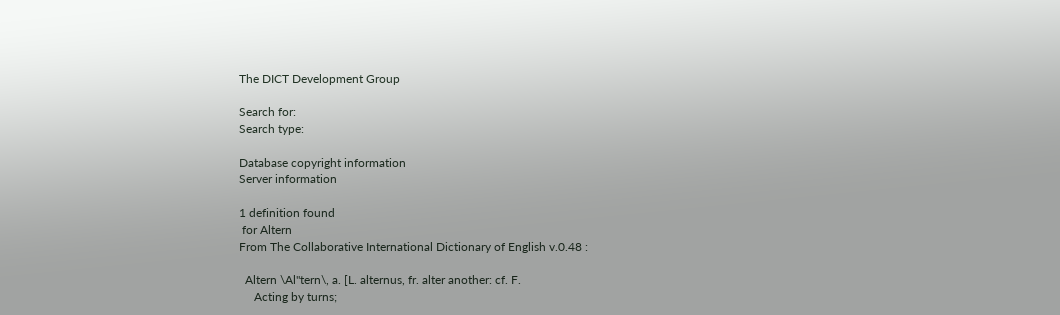The DICT Development Group

Search for:
Search type:

Database copyright information
Server information

1 definition found
 for Altern
From The Collaborative International Dictionary of English v.0.48 :

  Altern \Al"tern\, a. [L. alternus, fr. alter another: cf. F.
     Acting by turns;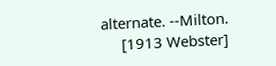alternate. --Milton.
     [1913 Webster]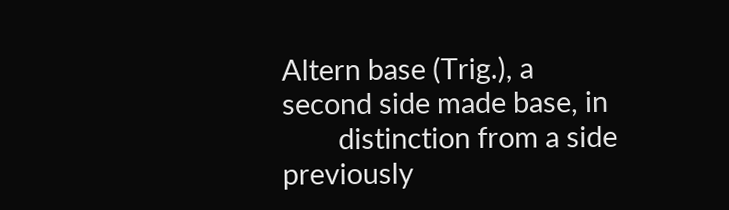Altern base (Trig.), a second side made base, in
        distinction from a side previously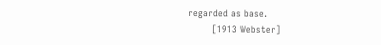regarded as base.
        [1913 Webster]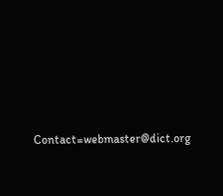Contact=webmaster@dict.org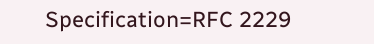Specification=RFC 2229